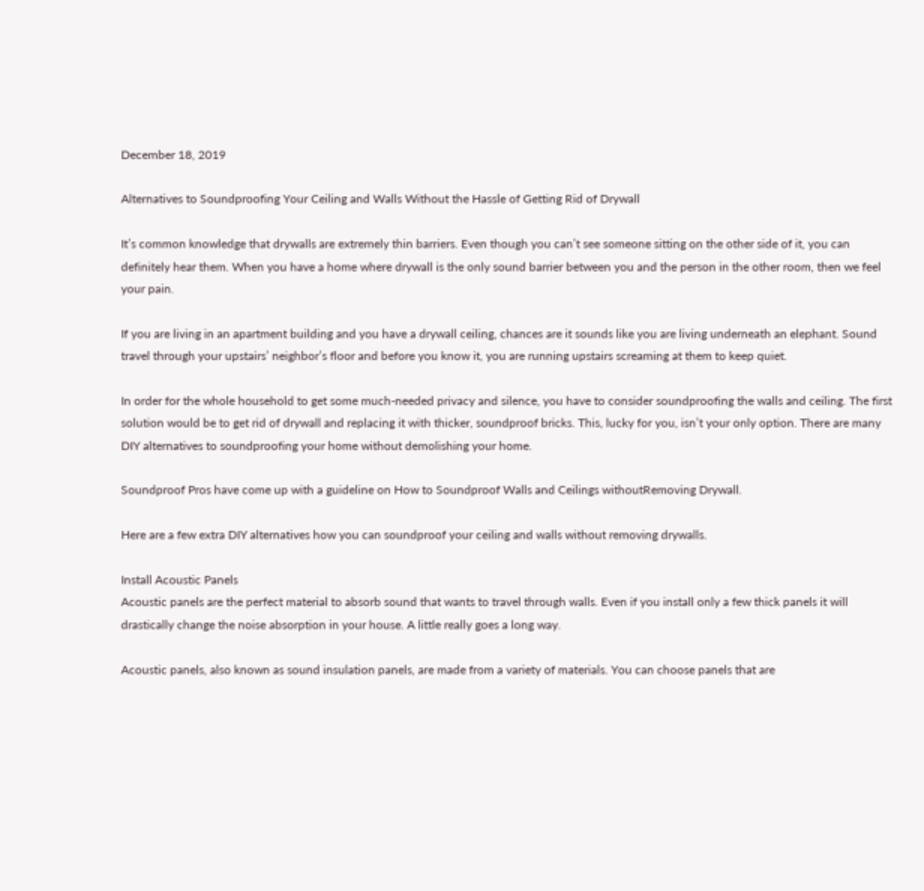December 18, 2019

Alternatives to Soundproofing Your Ceiling and Walls Without the Hassle of Getting Rid of Drywall

It’s common knowledge that drywalls are extremely thin barriers. Even though you can’t see someone sitting on the other side of it, you can definitely hear them. When you have a home where drywall is the only sound barrier between you and the person in the other room, then we feel your pain.

If you are living in an apartment building and you have a drywall ceiling, chances are it sounds like you are living underneath an elephant. Sound travel through your upstairs’ neighbor’s floor and before you know it, you are running upstairs screaming at them to keep quiet.

In order for the whole household to get some much-needed privacy and silence, you have to consider soundproofing the walls and ceiling. The first solution would be to get rid of drywall and replacing it with thicker, soundproof bricks. This, lucky for you, isn’t your only option. There are many DIY alternatives to soundproofing your home without demolishing your home.

Soundproof Pros have come up with a guideline on How to Soundproof Walls and Ceilings withoutRemoving Drywall.

Here are a few extra DIY alternatives how you can soundproof your ceiling and walls without removing drywalls.

Install Acoustic Panels
Acoustic panels are the perfect material to absorb sound that wants to travel through walls. Even if you install only a few thick panels it will drastically change the noise absorption in your house. A little really goes a long way.

Acoustic panels, also known as sound insulation panels, are made from a variety of materials. You can choose panels that are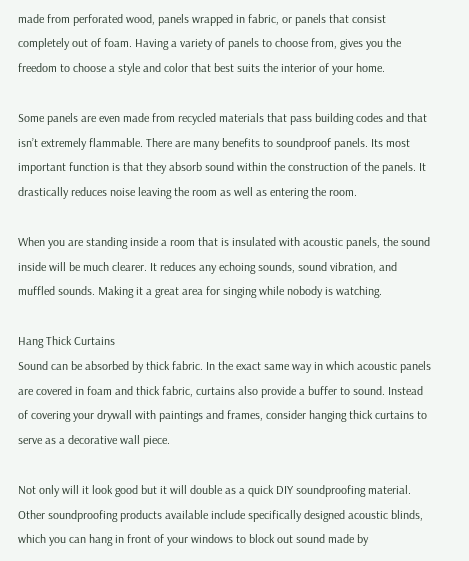made from perforated wood, panels wrapped in fabric, or panels that consist completely out of foam. Having a variety of panels to choose from, gives you the freedom to choose a style and color that best suits the interior of your home.

Some panels are even made from recycled materials that pass building codes and that isn’t extremely flammable. There are many benefits to soundproof panels. Its most important function is that they absorb sound within the construction of the panels. It drastically reduces noise leaving the room as well as entering the room.

When you are standing inside a room that is insulated with acoustic panels, the sound inside will be much clearer. It reduces any echoing sounds, sound vibration, and muffled sounds. Making it a great area for singing while nobody is watching.

Hang Thick Curtains
Sound can be absorbed by thick fabric. In the exact same way in which acoustic panels are covered in foam and thick fabric, curtains also provide a buffer to sound. Instead of covering your drywall with paintings and frames, consider hanging thick curtains to serve as a decorative wall piece.

Not only will it look good but it will double as a quick DIY soundproofing material. Other soundproofing products available include specifically designed acoustic blinds, which you can hang in front of your windows to block out sound made by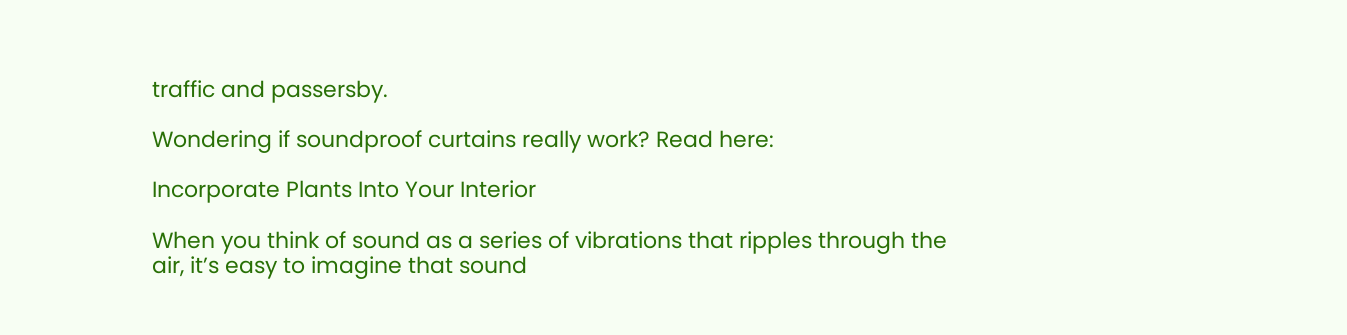traffic and passersby.

Wondering if soundproof curtains really work? Read here:

Incorporate Plants Into Your Interior

When you think of sound as a series of vibrations that ripples through the air, it’s easy to imagine that sound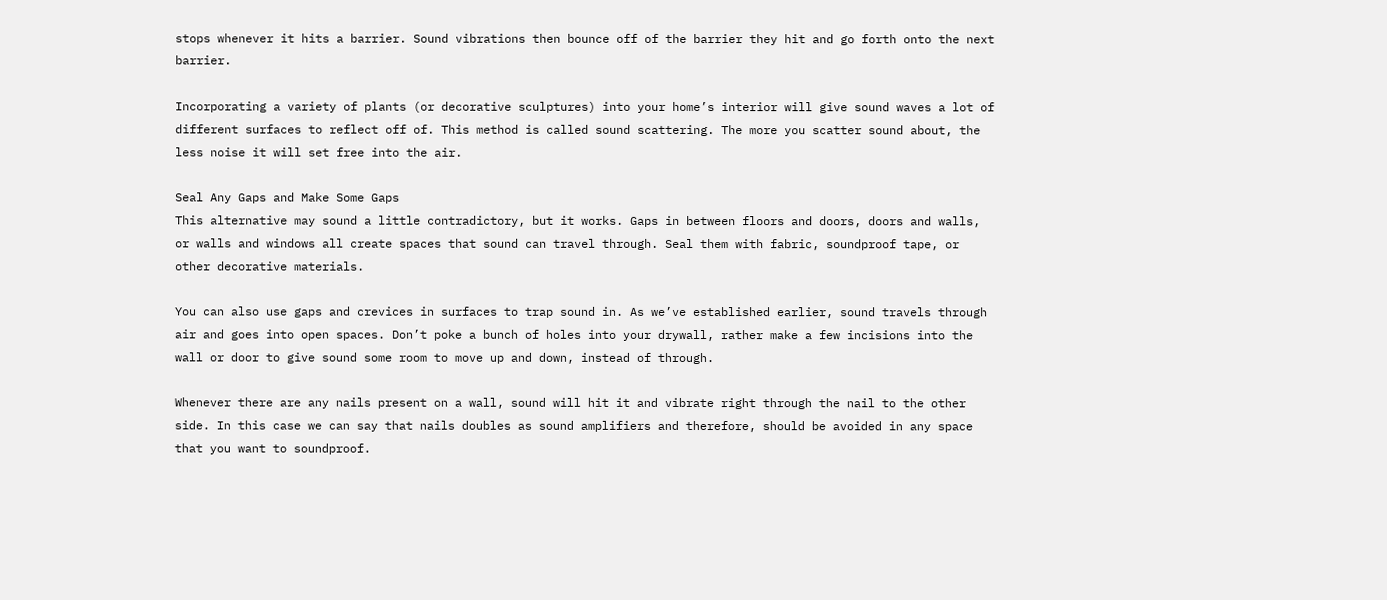stops whenever it hits a barrier. Sound vibrations then bounce off of the barrier they hit and go forth onto the next barrier.

Incorporating a variety of plants (or decorative sculptures) into your home’s interior will give sound waves a lot of different surfaces to reflect off of. This method is called sound scattering. The more you scatter sound about, the less noise it will set free into the air.

Seal Any Gaps and Make Some Gaps
This alternative may sound a little contradictory, but it works. Gaps in between floors and doors, doors and walls, or walls and windows all create spaces that sound can travel through. Seal them with fabric, soundproof tape, or other decorative materials.

You can also use gaps and crevices in surfaces to trap sound in. As we’ve established earlier, sound travels through air and goes into open spaces. Don’t poke a bunch of holes into your drywall, rather make a few incisions into the wall or door to give sound some room to move up and down, instead of through.

Whenever there are any nails present on a wall, sound will hit it and vibrate right through the nail to the other side. In this case we can say that nails doubles as sound amplifiers and therefore, should be avoided in any space that you want to soundproof.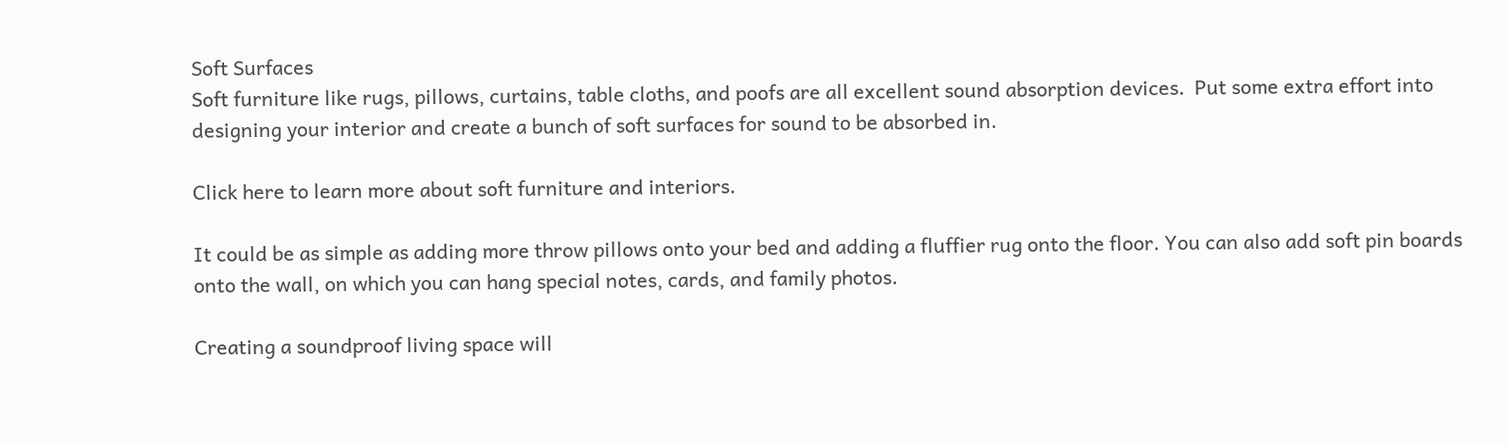Soft Surfaces
Soft furniture like rugs, pillows, curtains, table cloths, and poofs are all excellent sound absorption devices.  Put some extra effort into designing your interior and create a bunch of soft surfaces for sound to be absorbed in.

Click here to learn more about soft furniture and interiors.

It could be as simple as adding more throw pillows onto your bed and adding a fluffier rug onto the floor. You can also add soft pin boards onto the wall, on which you can hang special notes, cards, and family photos.

Creating a soundproof living space will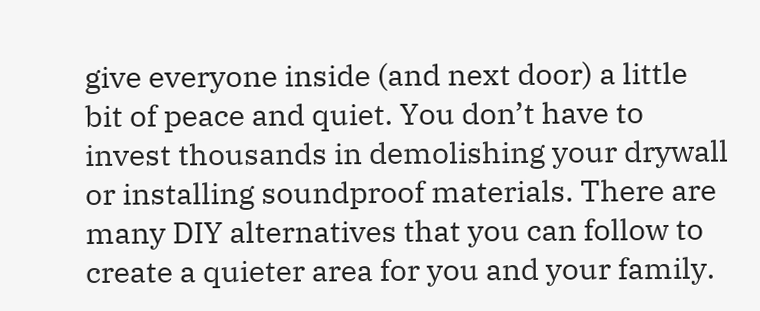give everyone inside (and next door) a little bit of peace and quiet. You don’t have to invest thousands in demolishing your drywall or installing soundproof materials. There are many DIY alternatives that you can follow to create a quieter area for you and your family.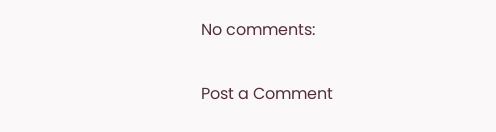No comments:

Post a Comment